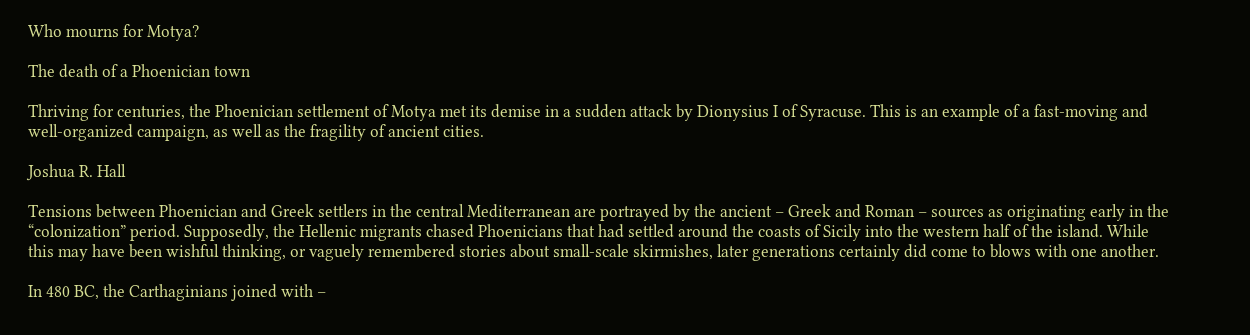Who mourns for Motya?

The death of a Phoenician town

Thriving for centuries, the Phoenician settlement of Motya met its demise in a sudden attack by Dionysius I of Syracuse. This is an example of a fast-moving and well-organized campaign, as well as the fragility of ancient cities.

Joshua R. Hall

Tensions between Phoenician and Greek settlers in the central Mediterranean are portrayed by the ancient – Greek and Roman – sources as originating early in the “colonization” period. Supposedly, the Hellenic migrants chased Phoenicians that had settled around the coasts of Sicily into the western half of the island. While this may have been wishful thinking, or vaguely remembered stories about small-scale skirmishes, later generations certainly did come to blows with one another.

In 480 BC, the Carthaginians joined with –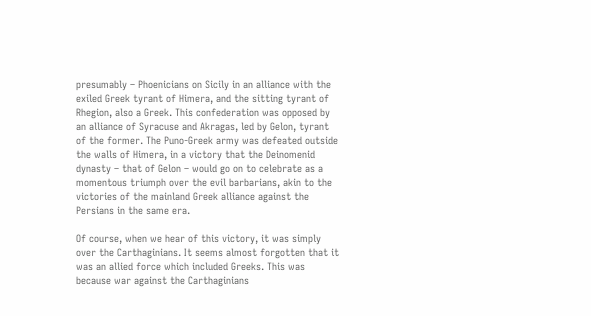presumably – Phoenicians on Sicily in an alliance with the exiled Greek tyrant of Himera, and the sitting tyrant of Rhegion, also a Greek. This confederation was opposed by an alliance of Syracuse and Akragas, led by Gelon, tyrant of the former. The Puno-Greek army was defeated outside the walls of Himera, in a victory that the Deinomenid dynasty – that of Gelon – would go on to celebrate as a momentous triumph over the evil barbarians, akin to the victories of the mainland Greek alliance against the Persians in the same era.

Of course, when we hear of this victory, it was simply over the Carthaginians. It seems almost forgotten that it was an allied force which included Greeks. This was because war against the Carthaginians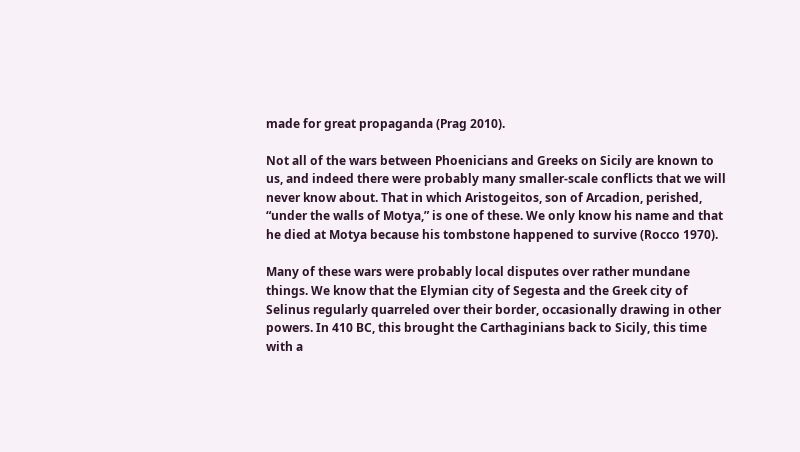made for great propaganda (Prag 2010).

Not all of the wars between Phoenicians and Greeks on Sicily are known to us, and indeed there were probably many smaller-scale conflicts that we will never know about. That in which Aristogeitos, son of Arcadion, perished, “under the walls of Motya,” is one of these. We only know his name and that he died at Motya because his tombstone happened to survive (Rocco 1970).

Many of these wars were probably local disputes over rather mundane things. We know that the Elymian city of Segesta and the Greek city of Selinus regularly quarreled over their border, occasionally drawing in other powers. In 410 BC, this brought the Carthaginians back to Sicily, this time with a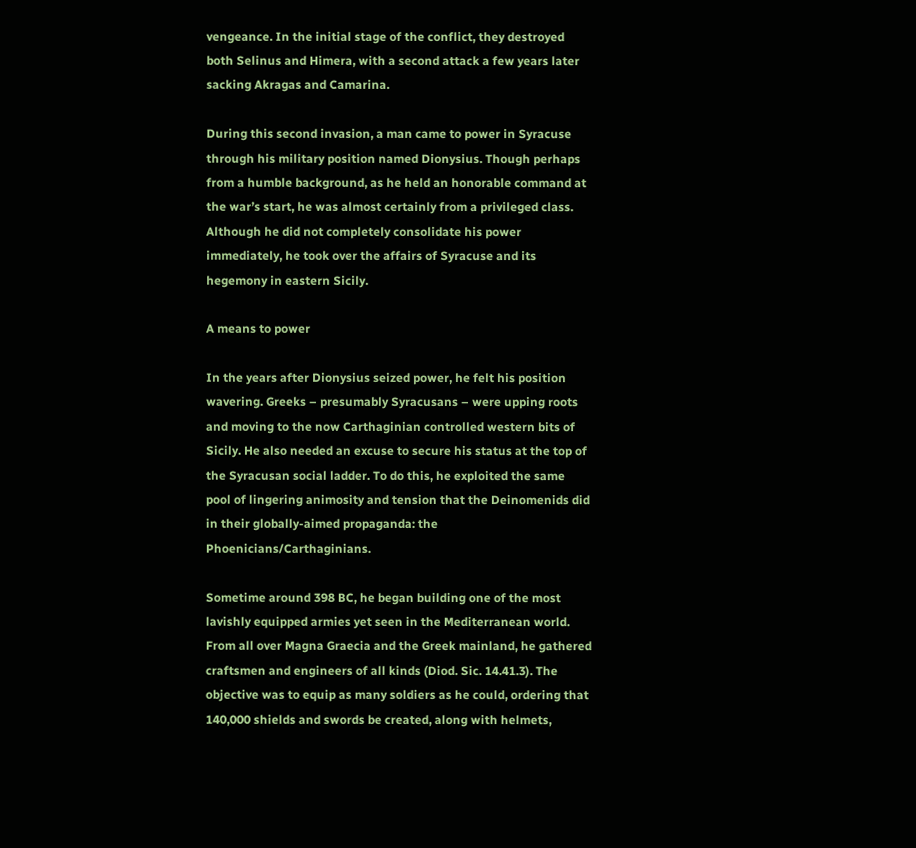vengeance. In the initial stage of the conflict, they destroyed both Selinus and Himera, with a second attack a few years later sacking Akragas and Camarina.

During this second invasion, a man came to power in Syracuse through his military position named Dionysius. Though perhaps from a humble background, as he held an honorable command at the war’s start, he was almost certainly from a privileged class. Although he did not completely consolidate his power immediately, he took over the affairs of Syracuse and its hegemony in eastern Sicily.

A means to power

In the years after Dionysius seized power, he felt his position wavering. Greeks – presumably Syracusans – were upping roots and moving to the now Carthaginian controlled western bits of Sicily. He also needed an excuse to secure his status at the top of the Syracusan social ladder. To do this, he exploited the same pool of lingering animosity and tension that the Deinomenids did in their globally-aimed propaganda: the Phoenicians/Carthaginians.

Sometime around 398 BC, he began building one of the most lavishly equipped armies yet seen in the Mediterranean world. From all over Magna Graecia and the Greek mainland, he gathered craftsmen and engineers of all kinds (Diod. Sic. 14.41.3). The objective was to equip as many soldiers as he could, ordering that 140,000 shields and swords be created, along with helmets,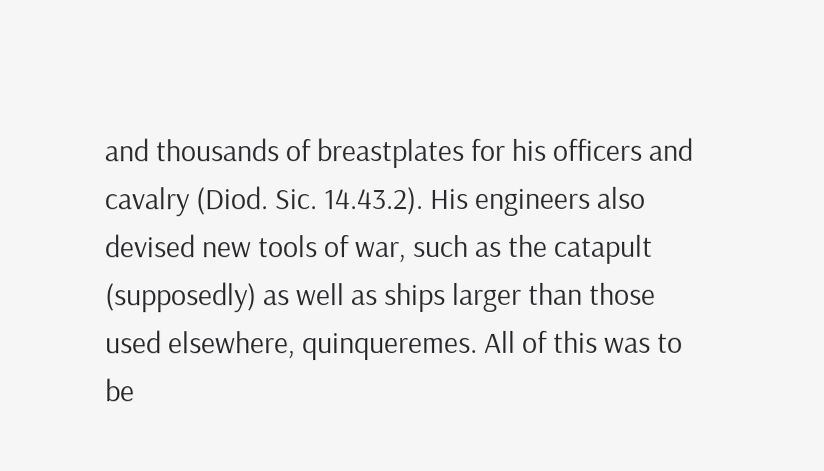and thousands of breastplates for his officers and cavalry (Diod. Sic. 14.43.2). His engineers also devised new tools of war, such as the catapult (supposedly) as well as ships larger than those used elsewhere, quinqueremes. All of this was to be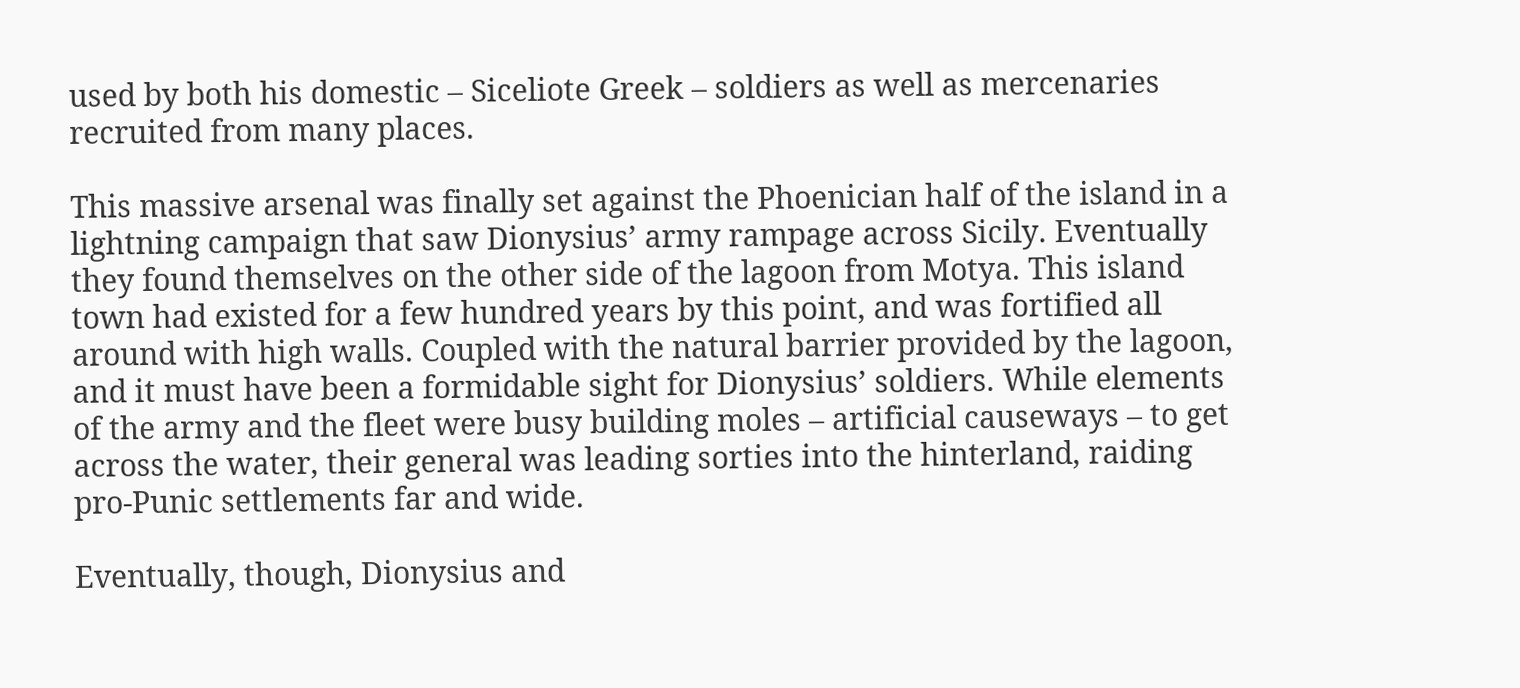used by both his domestic – Siceliote Greek – soldiers as well as mercenaries recruited from many places.

This massive arsenal was finally set against the Phoenician half of the island in a lightning campaign that saw Dionysius’ army rampage across Sicily. Eventually they found themselves on the other side of the lagoon from Motya. This island town had existed for a few hundred years by this point, and was fortified all around with high walls. Coupled with the natural barrier provided by the lagoon, and it must have been a formidable sight for Dionysius’ soldiers. While elements of the army and the fleet were busy building moles – artificial causeways – to get across the water, their general was leading sorties into the hinterland, raiding pro-Punic settlements far and wide.

Eventually, though, Dionysius and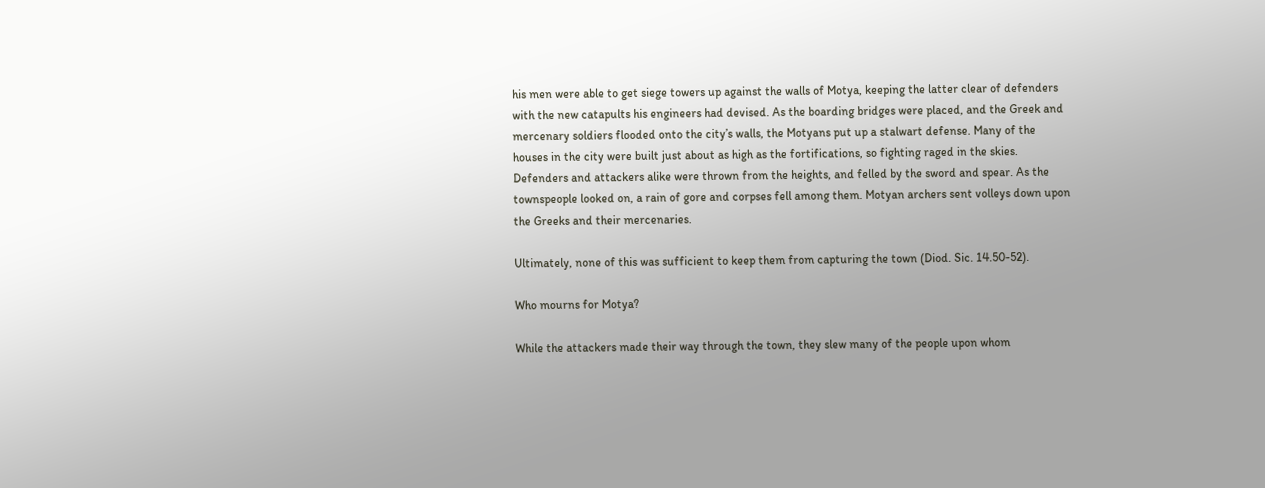his men were able to get siege towers up against the walls of Motya, keeping the latter clear of defenders with the new catapults his engineers had devised. As the boarding bridges were placed, and the Greek and mercenary soldiers flooded onto the city’s walls, the Motyans put up a stalwart defense. Many of the houses in the city were built just about as high as the fortifications, so fighting raged in the skies. Defenders and attackers alike were thrown from the heights, and felled by the sword and spear. As the townspeople looked on, a rain of gore and corpses fell among them. Motyan archers sent volleys down upon the Greeks and their mercenaries.

Ultimately, none of this was sufficient to keep them from capturing the town (Diod. Sic. 14.50-52).

Who mourns for Motya?

While the attackers made their way through the town, they slew many of the people upon whom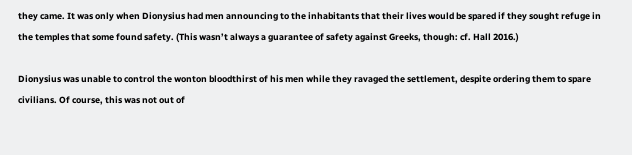they came. It was only when Dionysius had men announcing to the inhabitants that their lives would be spared if they sought refuge in the temples that some found safety. (This wasn’t always a guarantee of safety against Greeks, though: cf. Hall 2016.)

Dionysius was unable to control the wonton bloodthirst of his men while they ravaged the settlement, despite ordering them to spare civilians. Of course, this was not out of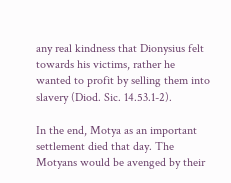any real kindness that Dionysius felt towards his victims, rather he wanted to profit by selling them into slavery (Diod. Sic. 14.53.1-2).

In the end, Motya as an important settlement died that day. The Motyans would be avenged by their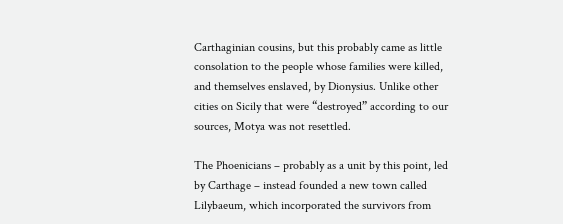Carthaginian cousins, but this probably came as little consolation to the people whose families were killed, and themselves enslaved, by Dionysius. Unlike other cities on Sicily that were “destroyed” according to our sources, Motya was not resettled.

The Phoenicians – probably as a unit by this point, led by Carthage – instead founded a new town called Lilybaeum, which incorporated the survivors from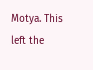Motya. This left the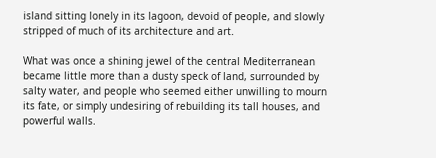island sitting lonely in its lagoon, devoid of people, and slowly stripped of much of its architecture and art.

What was once a shining jewel of the central Mediterranean became little more than a dusty speck of land, surrounded by salty water, and people who seemed either unwilling to mourn its fate, or simply undesiring of rebuilding its tall houses, and powerful walls.